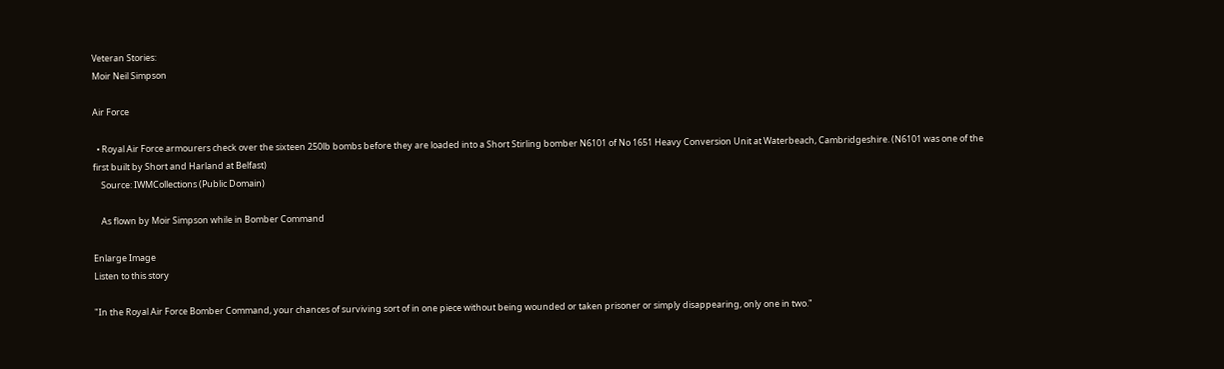Veteran Stories:
Moir Neil Simpson

Air Force

  • Royal Air Force armourers check over the sixteen 250lb bombs before they are loaded into a Short Stirling bomber N6101 of No 1651 Heavy Conversion Unit at Waterbeach, Cambridgeshire. (N6101 was one of the first built by Short and Harland at Belfast)
    Source: IWMCollections (Public Domain)

    As flown by Moir Simpson while in Bomber Command

Enlarge Image
Listen to this story

"In the Royal Air Force Bomber Command, your chances of surviving sort of in one piece without being wounded or taken prisoner or simply disappearing, only one in two."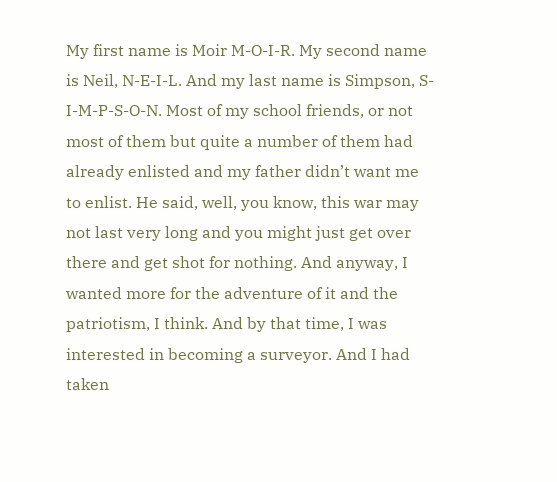My first name is Moir M-O-I-R. My second name is Neil, N-E-I-L. And my last name is Simpson, S-I-M-P-S-O-N. Most of my school friends, or not most of them but quite a number of them had already enlisted and my father didn’t want me to enlist. He said, well, you know, this war may not last very long and you might just get over there and get shot for nothing. And anyway, I wanted more for the adventure of it and the patriotism, I think. And by that time, I was interested in becoming a surveyor. And I had taken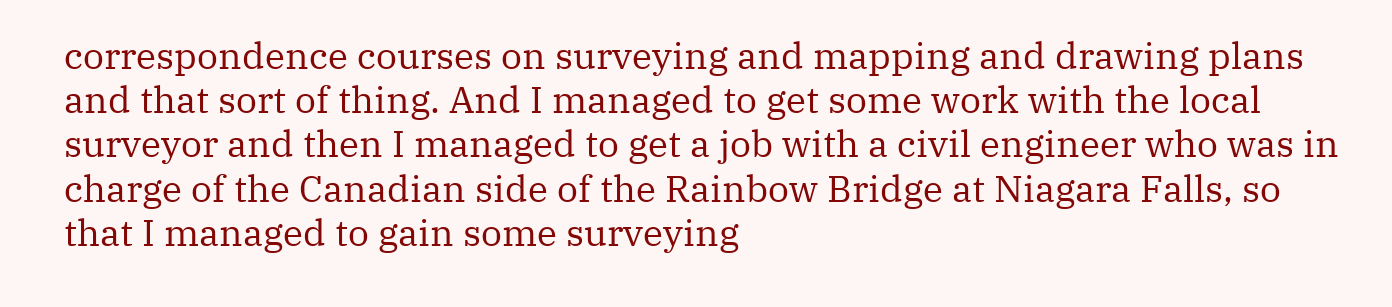correspondence courses on surveying and mapping and drawing plans and that sort of thing. And I managed to get some work with the local surveyor and then I managed to get a job with a civil engineer who was in charge of the Canadian side of the Rainbow Bridge at Niagara Falls, so that I managed to gain some surveying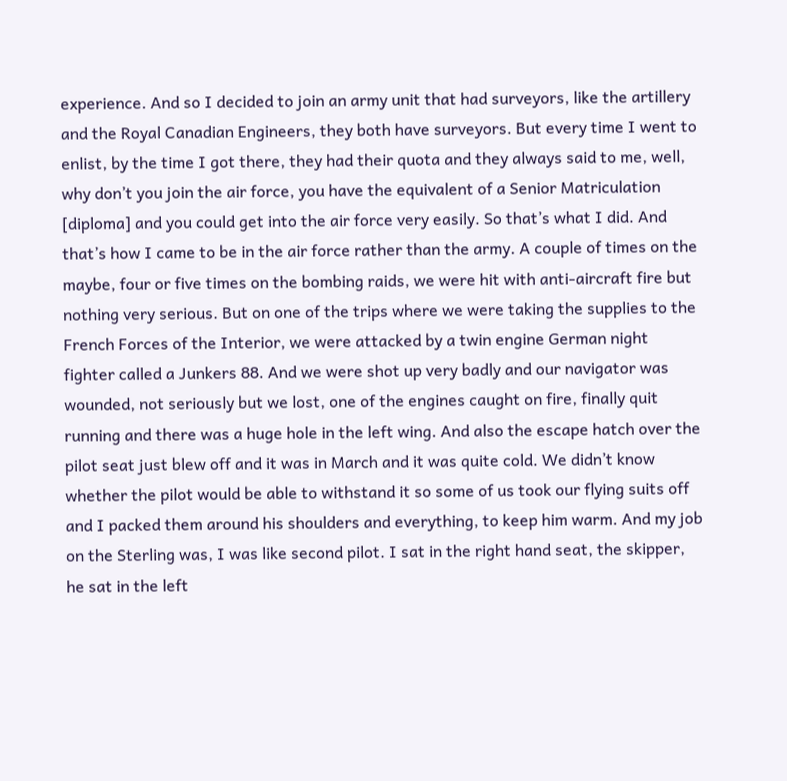experience. And so I decided to join an army unit that had surveyors, like the artillery and the Royal Canadian Engineers, they both have surveyors. But every time I went to enlist, by the time I got there, they had their quota and they always said to me, well, why don’t you join the air force, you have the equivalent of a Senior Matriculation [diploma] and you could get into the air force very easily. So that’s what I did. And that’s how I came to be in the air force rather than the army. A couple of times on the maybe, four or five times on the bombing raids, we were hit with anti-aircraft fire but nothing very serious. But on one of the trips where we were taking the supplies to the French Forces of the Interior, we were attacked by a twin engine German night fighter called a Junkers 88. And we were shot up very badly and our navigator was wounded, not seriously but we lost, one of the engines caught on fire, finally quit running and there was a huge hole in the left wing. And also the escape hatch over the pilot seat just blew off and it was in March and it was quite cold. We didn’t know whether the pilot would be able to withstand it so some of us took our flying suits off and I packed them around his shoulders and everything, to keep him warm. And my job on the Sterling was, I was like second pilot. I sat in the right hand seat, the skipper, he sat in the left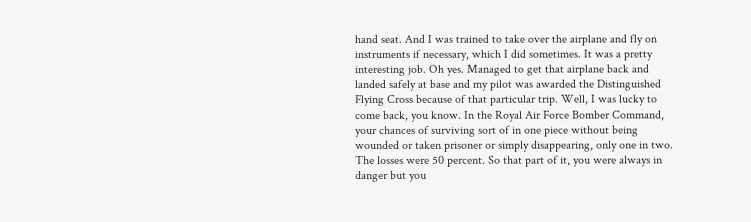hand seat. And I was trained to take over the airplane and fly on instruments if necessary, which I did sometimes. It was a pretty interesting job. Oh yes. Managed to get that airplane back and landed safely at base and my pilot was awarded the Distinguished Flying Cross because of that particular trip. Well, I was lucky to come back, you know. In the Royal Air Force Bomber Command, your chances of surviving sort of in one piece without being wounded or taken prisoner or simply disappearing, only one in two. The losses were 50 percent. So that part of it, you were always in danger but you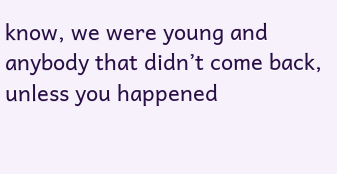know, we were young and anybody that didn’t come back, unless you happened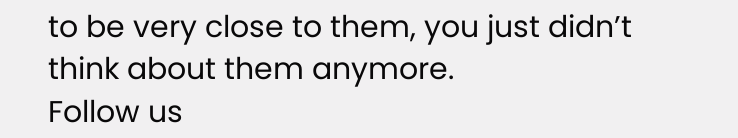to be very close to them, you just didn’t think about them anymore.
Follow us